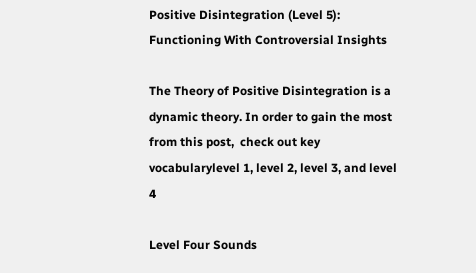Positive Disintegration (Level 5): Functioning With Controversial Insights

The Theory of Positive Disintegration is a dynamic theory. In order to gain the most from this post,  check out key vocabularylevel 1, level 2, level 3, and level 4

Level Four Sounds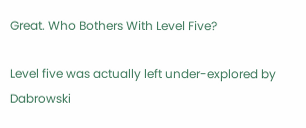Great. Who Bothers With Level Five?

Level five was actually left under-explored by Dabrowski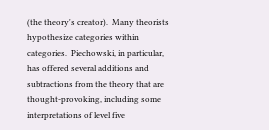(the theory's creator).  Many theorists hypothesize categories within categories.  Piechowski, in particular, has offered several additions and subtractions from the theory that are thought-provoking, including some interpretations of level five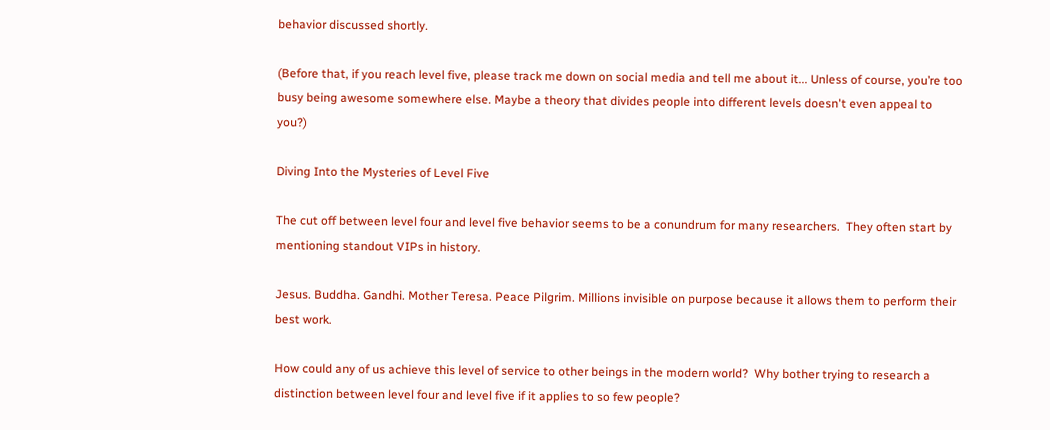behavior discussed shortly.

(Before that, if you reach level five, please track me down on social media and tell me about it... Unless of course, you’re too busy being awesome somewhere else. Maybe a theory that divides people into different levels doesn't even appeal to you?)

Diving Into the Mysteries of Level Five

The cut off between level four and level five behavior seems to be a conundrum for many researchers.  They often start by mentioning standout VIPs in history.

Jesus. Buddha. Gandhi. Mother Teresa. Peace Pilgrim. Millions invisible on purpose because it allows them to perform their best work.

How could any of us achieve this level of service to other beings in the modern world?  Why bother trying to research a distinction between level four and level five if it applies to so few people?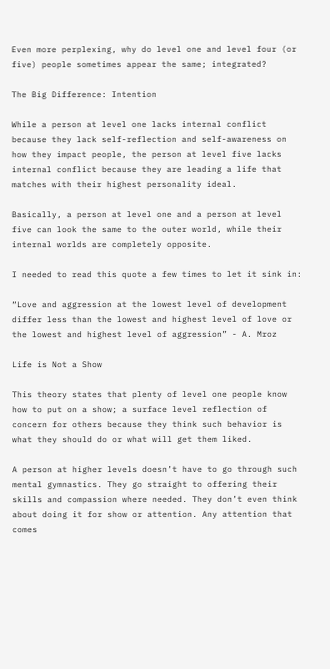Even more perplexing, why do level one and level four (or five) people sometimes appear the same; integrated?

The Big Difference: Intention

While a person at level one lacks internal conflict because they lack self-reflection and self-awareness on how they impact people, the person at level five lacks internal conflict because they are leading a life that matches with their highest personality ideal.

Basically, a person at level one and a person at level five can look the same to the outer world, while their internal worlds are completely opposite.

I needed to read this quote a few times to let it sink in:

“Love and aggression at the lowest level of development differ less than the lowest and highest level of love or the lowest and highest level of aggression” - A. Mroz

Life is Not a Show

This theory states that plenty of level one people know how to put on a show; a surface level reflection of concern for others because they think such behavior is what they should do or what will get them liked.

A person at higher levels doesn’t have to go through such mental gymnastics. They go straight to offering their skills and compassion where needed. They don’t even think about doing it for show or attention. Any attention that comes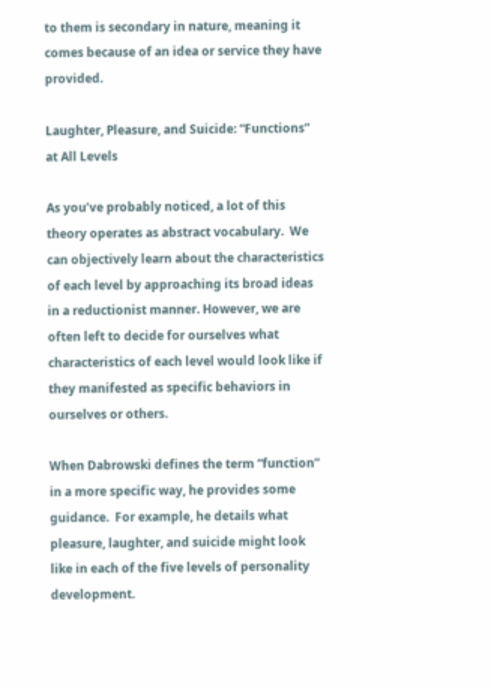to them is secondary in nature, meaning it comes because of an idea or service they have provided.

Laughter, Pleasure, and Suicide: “Functions” at All Levels

As you’ve probably noticed, a lot of this theory operates as abstract vocabulary.  We can objectively learn about the characteristics of each level by approaching its broad ideas in a reductionist manner. However, we are often left to decide for ourselves what characteristics of each level would look like if they manifested as specific behaviors in ourselves or others.

When Dabrowski defines the term “function” in a more specific way, he provides some guidance.  For example, he details what pleasure, laughter, and suicide might look like in each of the five levels of personality development.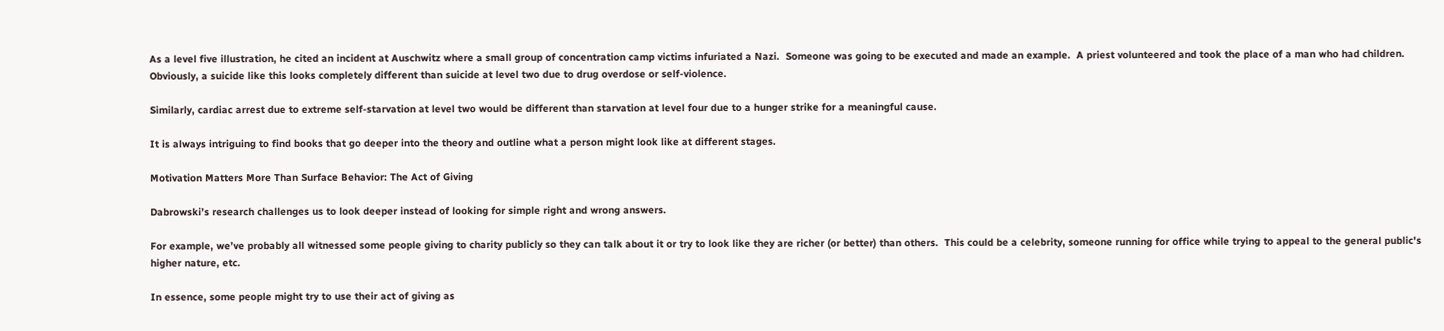As a level five illustration, he cited an incident at Auschwitz where a small group of concentration camp victims infuriated a Nazi.  Someone was going to be executed and made an example.  A priest volunteered and took the place of a man who had children. Obviously, a suicide like this looks completely different than suicide at level two due to drug overdose or self-violence.

Similarly, cardiac arrest due to extreme self-starvation at level two would be different than starvation at level four due to a hunger strike for a meaningful cause.

It is always intriguing to find books that go deeper into the theory and outline what a person might look like at different stages.

Motivation Matters More Than Surface Behavior: The Act of Giving

Dabrowski’s research challenges us to look deeper instead of looking for simple right and wrong answers.

For example, we’ve probably all witnessed some people giving to charity publicly so they can talk about it or try to look like they are richer (or better) than others.  This could be a celebrity, someone running for office while trying to appeal to the general public's higher nature, etc.

In essence, some people might try to use their act of giving as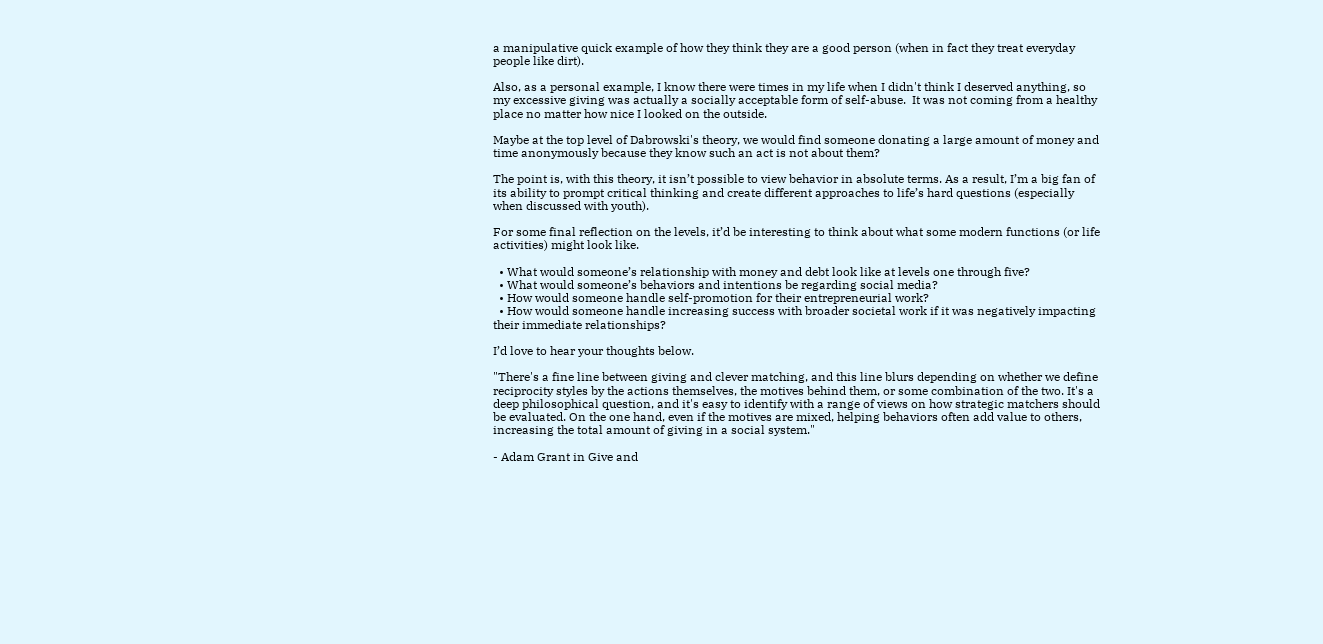a manipulative quick example of how they think they are a good person (when in fact they treat everyday people like dirt).

Also, as a personal example, I know there were times in my life when I didn't think I deserved anything, so my excessive giving was actually a socially acceptable form of self-abuse.  It was not coming from a healthy place no matter how nice I looked on the outside.

Maybe at the top level of Dabrowski's theory, we would find someone donating a large amount of money and time anonymously because they know such an act is not about them?

The point is, with this theory, it isn’t possible to view behavior in absolute terms. As a result, I’m a big fan of its ability to prompt critical thinking and create different approaches to life’s hard questions (especially when discussed with youth).

For some final reflection on the levels, it’d be interesting to think about what some modern functions (or life activities) might look like.

  • What would someone’s relationship with money and debt look like at levels one through five?
  • What would someone’s behaviors and intentions be regarding social media?
  • How would someone handle self-promotion for their entrepreneurial work?
  • How would someone handle increasing success with broader societal work if it was negatively impacting their immediate relationships?

I’d love to hear your thoughts below.

"There's a fine line between giving and clever matching, and this line blurs depending on whether we define reciprocity styles by the actions themselves, the motives behind them, or some combination of the two. It's a deep philosophical question, and it's easy to identify with a range of views on how strategic matchers should be evaluated. On the one hand, even if the motives are mixed, helping behaviors often add value to others, increasing the total amount of giving in a social system."

- Adam Grant in Give and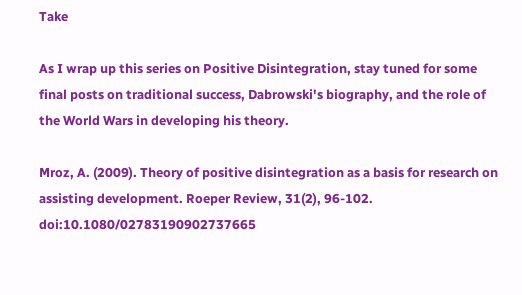Take

As I wrap up this series on Positive Disintegration, stay tuned for some final posts on traditional success, Dabrowski's biography, and the role of the World Wars in developing his theory.

Mroz, A. (2009). Theory of positive disintegration as a basis for research on assisting development. Roeper Review, 31(2), 96-102. doi:10.1080/02783190902737665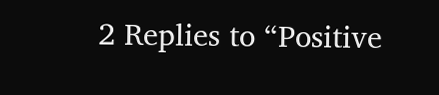2 Replies to “Positive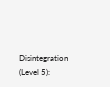Disintegration (Level 5):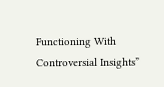Functioning With Controversial Insights”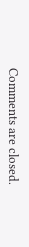Comments are closed.